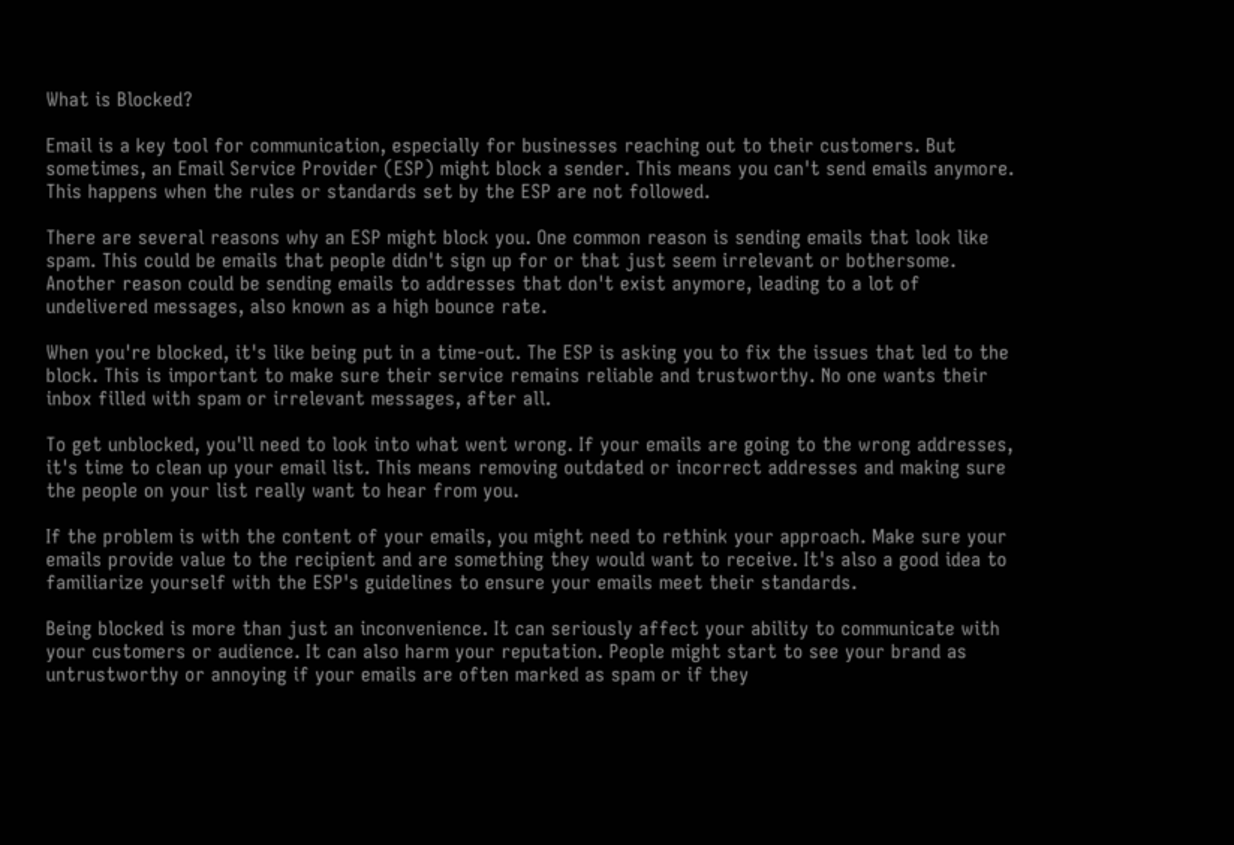What is Blocked?

Email is a key tool for communication, especially for businesses reaching out to their customers. But sometimes, an Email Service Provider (ESP) might block a sender. This means you can't send emails anymore. This happens when the rules or standards set by the ESP are not followed.

There are several reasons why an ESP might block you. One common reason is sending emails that look like spam. This could be emails that people didn't sign up for or that just seem irrelevant or bothersome. Another reason could be sending emails to addresses that don't exist anymore, leading to a lot of undelivered messages, also known as a high bounce rate.

When you're blocked, it's like being put in a time-out. The ESP is asking you to fix the issues that led to the block. This is important to make sure their service remains reliable and trustworthy. No one wants their inbox filled with spam or irrelevant messages, after all.

To get unblocked, you'll need to look into what went wrong. If your emails are going to the wrong addresses, it's time to clean up your email list. This means removing outdated or incorrect addresses and making sure the people on your list really want to hear from you.

If the problem is with the content of your emails, you might need to rethink your approach. Make sure your emails provide value to the recipient and are something they would want to receive. It's also a good idea to familiarize yourself with the ESP's guidelines to ensure your emails meet their standards.

Being blocked is more than just an inconvenience. It can seriously affect your ability to communicate with your customers or audience. It can also harm your reputation. People might start to see your brand as untrustworthy or annoying if your emails are often marked as spam or if they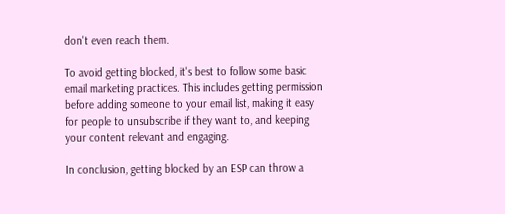don't even reach them.

To avoid getting blocked, it's best to follow some basic email marketing practices. This includes getting permission before adding someone to your email list, making it easy for people to unsubscribe if they want to, and keeping your content relevant and engaging.

In conclusion, getting blocked by an ESP can throw a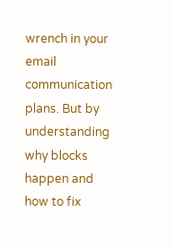wrench in your email communication plans. But by understanding why blocks happen and how to fix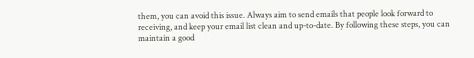them, you can avoid this issue. Always aim to send emails that people look forward to receiving, and keep your email list clean and up-to-date. By following these steps, you can maintain a good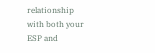relationship with both your ESP and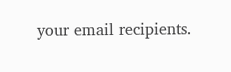your email recipients.